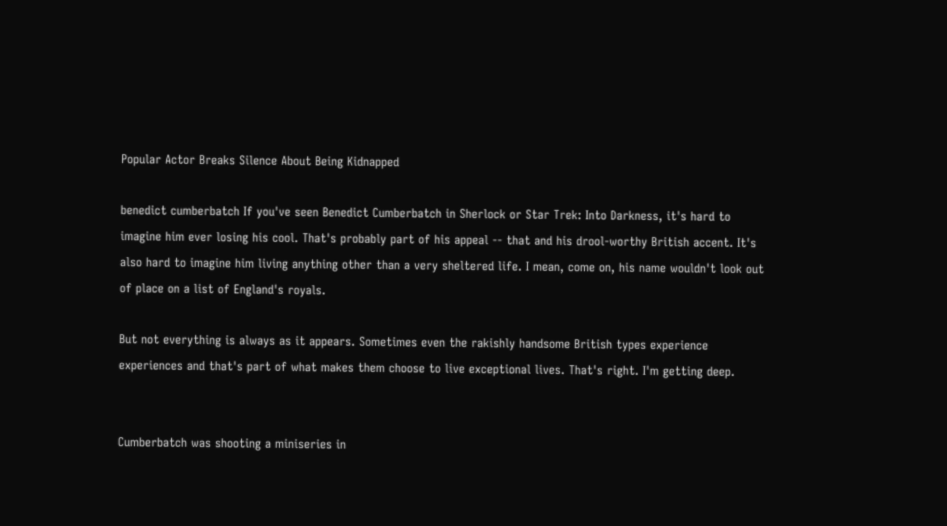Popular Actor Breaks Silence About Being Kidnapped

benedict cumberbatch If you've seen Benedict Cumberbatch in Sherlock or Star Trek: Into Darkness, it's hard to imagine him ever losing his cool. That's probably part of his appeal -- that and his drool-worthy British accent. It's also hard to imagine him living anything other than a very sheltered life. I mean, come on, his name wouldn't look out of place on a list of England's royals.

But not everything is always as it appears. Sometimes even the rakishly handsome British types experience experiences and that's part of what makes them choose to live exceptional lives. That's right. I'm getting deep.


Cumberbatch was shooting a miniseries in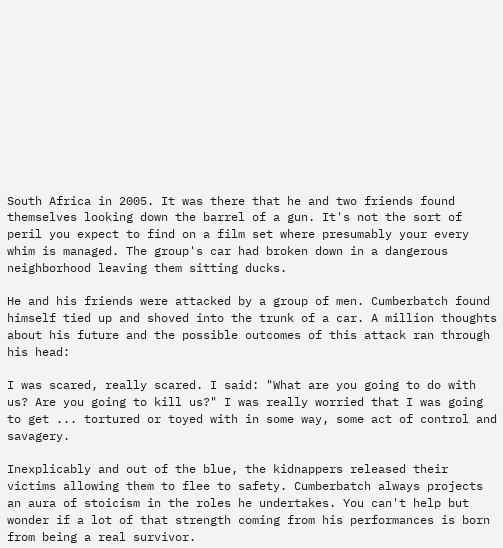South Africa in 2005. It was there that he and two friends found themselves looking down the barrel of a gun. It's not the sort of peril you expect to find on a film set where presumably your every whim is managed. The group's car had broken down in a dangerous neighborhood leaving them sitting ducks.

He and his friends were attacked by a group of men. Cumberbatch found himself tied up and shoved into the trunk of a car. A million thoughts about his future and the possible outcomes of this attack ran through his head:

I was scared, really scared. I said: "What are you going to do with us? Are you going to kill us?" I was really worried that I was going to get ... tortured or toyed with in some way, some act of control and savagery.

Inexplicably and out of the blue, the kidnappers released their victims allowing them to flee to safety. Cumberbatch always projects an aura of stoicism in the roles he undertakes. You can't help but wonder if a lot of that strength coming from his performances is born from being a real survivor.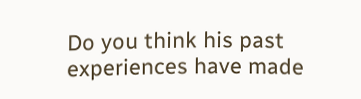Do you think his past experiences have made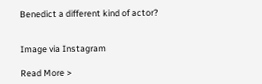Benedict a different kind of actor?


Image via Instagram

Read More >